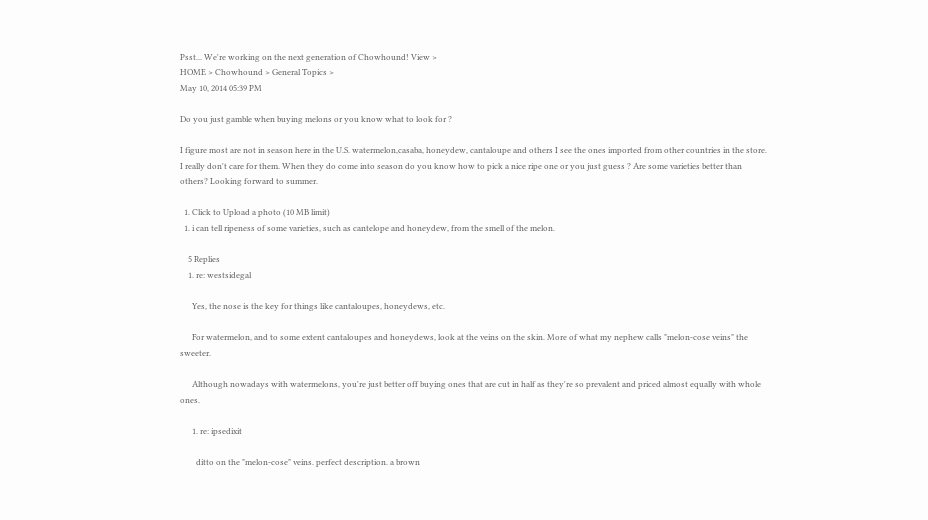Psst... We're working on the next generation of Chowhound! View >
HOME > Chowhound > General Topics >
May 10, 2014 05:39 PM

Do you just gamble when buying melons or you know what to look for ?

I figure most are not in season here in the U.S. watermelon,casaba, honeydew, cantaloupe and others I see the ones imported from other countries in the store. I really don't care for them. When they do come into season do you know how to pick a nice ripe one or you just guess ? Are some varieties better than others? Looking forward to summer.

  1. Click to Upload a photo (10 MB limit)
  1. i can tell ripeness of some varieties, such as cantelope and honeydew, from the smell of the melon.

    5 Replies
    1. re: westsidegal

      Yes, the nose is the key for things like cantaloupes, honeydews, etc.

      For watermelon, and to some extent cantaloupes and honeydews, look at the veins on the skin. More of what my nephew calls "melon-cose veins" the sweeter.

      Although nowadays with watermelons, you're just better off buying ones that are cut in half as they're so prevalent and priced almost equally with whole ones.

      1. re: ipsedixit

        ditto on the "melon-cose" veins. perfect description. a brown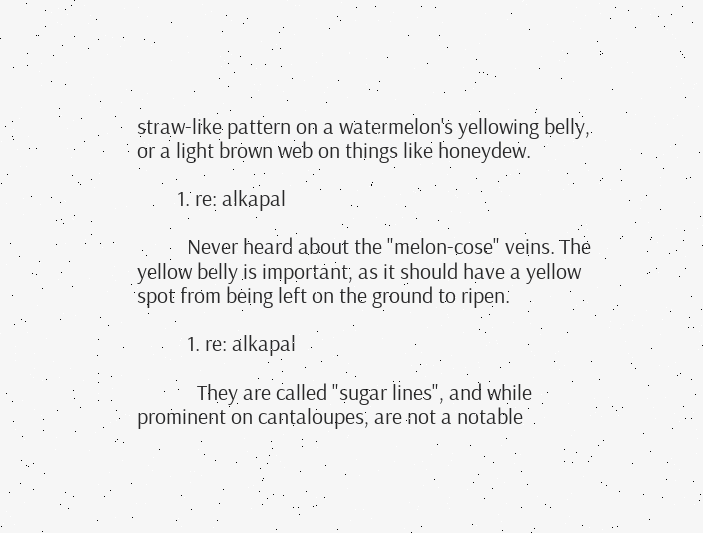straw-like pattern on a watermelon's yellowing belly, or a light brown web on things like honeydew.

        1. re: alkapal

          Never heard about the "melon-cose" veins. The yellow belly is important, as it should have a yellow spot from being left on the ground to ripen.

          1. re: alkapal

            They are called "sugar lines", and while prominent on cantaloupes, are not a notable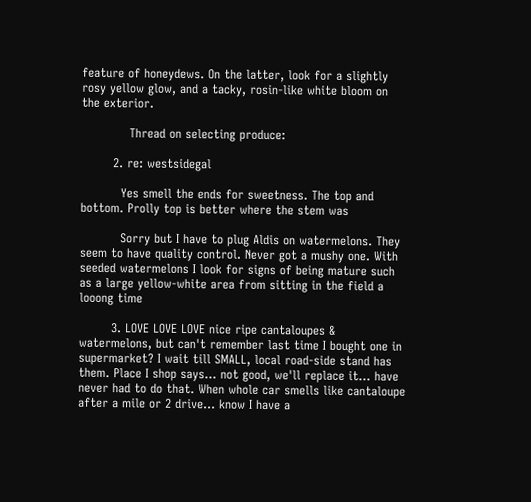feature of honeydews. On the latter, look for a slightly rosy yellow glow, and a tacky, rosin-like white bloom on the exterior.

            Thread on selecting produce:

        2. re: westsidegal

          Yes smell the ends for sweetness. The top and bottom. Prolly top is better where the stem was

          Sorry but I have to plug Aldis on watermelons. They seem to have quality control. Never got a mushy one. With seeded watermelons I look for signs of being mature such as a large yellow-white area from sitting in the field a looong time

        3. LOVE LOVE LOVE nice ripe cantaloupes & watermelons, but can't remember last time I bought one in supermarket? I wait till SMALL, local road-side stand has them. Place I shop says... not good, we'll replace it... have never had to do that. When whole car smells like cantaloupe after a mile or 2 drive... know I have a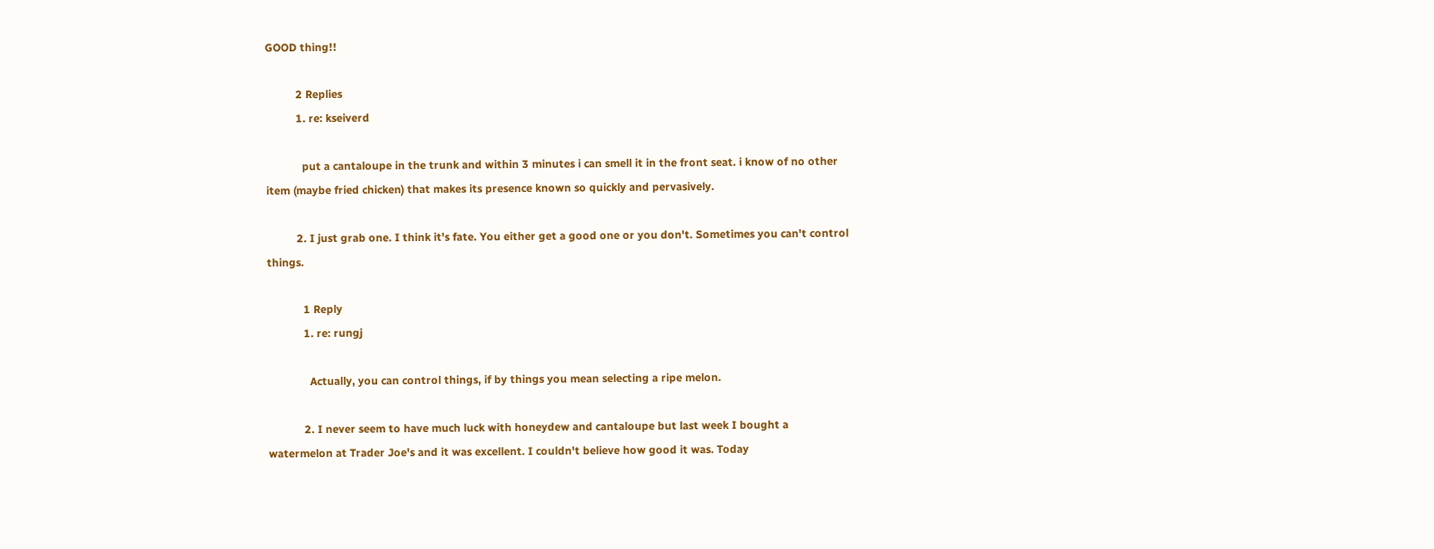GOOD thing!!

          2 Replies
          1. re: kseiverd

            put a cantaloupe in the trunk and within 3 minutes i can smell it in the front seat. i know of no other item (maybe fried chicken) that makes its presence known so quickly and pervasively.

          2. I just grab one. I think it's fate. You either get a good one or you don't. Sometimes you can't control things.

            1 Reply
            1. re: rungj

              Actually, you can control things, if by things you mean selecting a ripe melon.

            2. I never seem to have much luck with honeydew and cantaloupe but last week I bought a watermelon at Trader Joe's and it was excellent. I couldn't believe how good it was. Today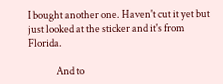I bought another one. Haven't cut it yet but just looked at the sticker and it's from Florida.

              And to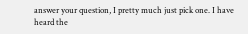answer your question, I pretty much just pick one. I have heard the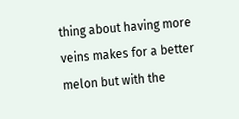thing about having more veins makes for a better melon but with the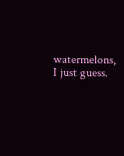watermelons, I just guess.